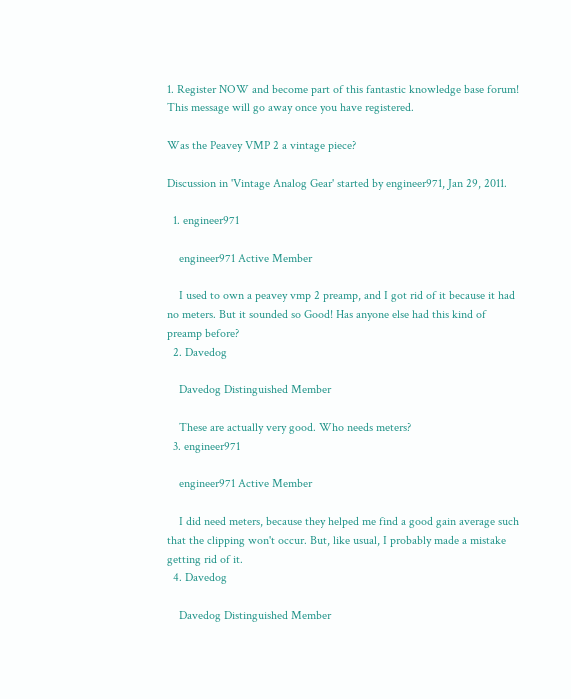1. Register NOW and become part of this fantastic knowledge base forum! This message will go away once you have registered.

Was the Peavey VMP 2 a vintage piece?

Discussion in 'Vintage Analog Gear' started by engineer971, Jan 29, 2011.

  1. engineer971

    engineer971 Active Member

    I used to own a peavey vmp 2 preamp, and I got rid of it because it had no meters. But it sounded so Good! Has anyone else had this kind of preamp before?
  2. Davedog

    Davedog Distinguished Member

    These are actually very good. Who needs meters?
  3. engineer971

    engineer971 Active Member

    I did need meters, because they helped me find a good gain average such that the clipping won't occur. But, like usual, I probably made a mistake getting rid of it.
  4. Davedog

    Davedog Distinguished Member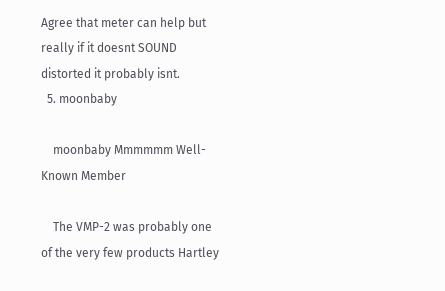Agree that meter can help but really if it doesnt SOUND distorted it probably isnt.
  5. moonbaby

    moonbaby Mmmmmm Well-Known Member

    The VMP-2 was probably one of the very few products Hartley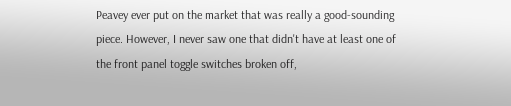Peavey ever put on the market that was really a good-sounding piece. However, I never saw one that didn't have at least one of the front panel toggle switches broken off,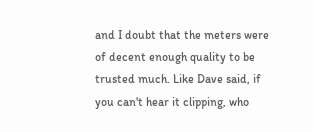and I doubt that the meters were of decent enough quality to be trusted much. Like Dave said, if you can't hear it clipping, who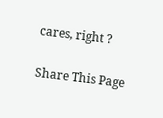cares, right ?

Share This Page